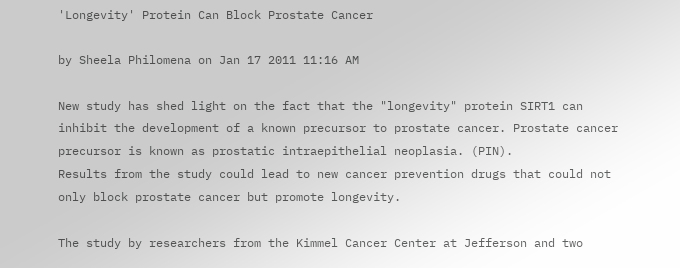'Longevity' Protein Can Block Prostate Cancer

by Sheela Philomena on Jan 17 2011 11:16 AM

New study has shed light on the fact that the "longevity" protein SIRT1 can inhibit the development of a known precursor to prostate cancer. Prostate cancer precursor is known as prostatic intraepithelial neoplasia. (PIN).
Results from the study could lead to new cancer prevention drugs that could not only block prostate cancer but promote longevity.

The study by researchers from the Kimmel Cancer Center at Jefferson and two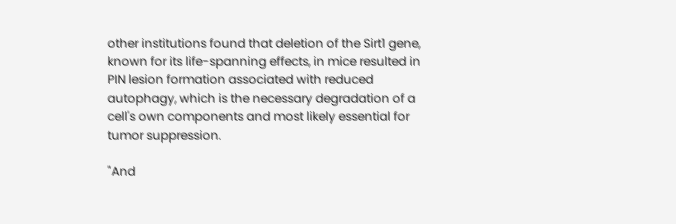other institutions found that deletion of the Sirt1 gene, known for its life-spanning effects, in mice resulted in PIN lesion formation associated with reduced autophagy, which is the necessary degradation of a cell's own components and most likely essential for tumor suppression.

"And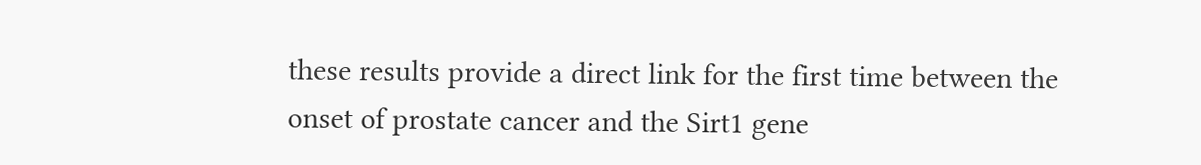these results provide a direct link for the first time between the onset of prostate cancer and the Sirt1 gene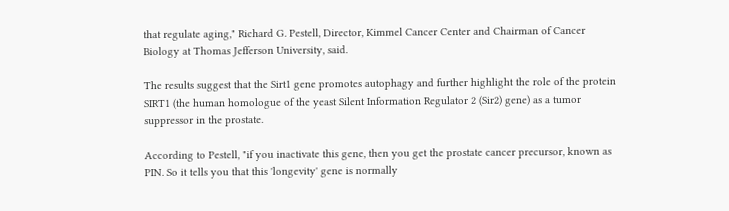that regulate aging," Richard G. Pestell, Director, Kimmel Cancer Center and Chairman of Cancer Biology at Thomas Jefferson University, said.

The results suggest that the Sirt1 gene promotes autophagy and further highlight the role of the protein SIRT1 (the human homologue of the yeast Silent Information Regulator 2 (Sir2) gene) as a tumor suppressor in the prostate.

According to Pestell, "if you inactivate this gene, then you get the prostate cancer precursor, known as PIN. So it tells you that this 'longevity' gene is normally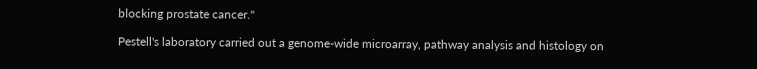blocking prostate cancer."

Pestell's laboratory carried out a genome-wide microarray, pathway analysis and histology on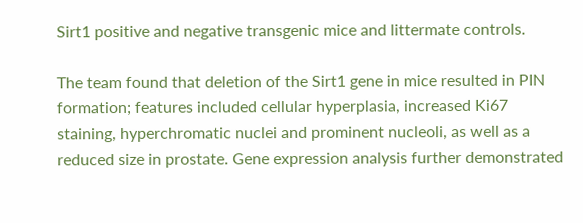Sirt1 positive and negative transgenic mice and littermate controls.

The team found that deletion of the Sirt1 gene in mice resulted in PIN formation; features included cellular hyperplasia, increased Ki67 staining, hyperchromatic nuclei and prominent nucleoli, as well as a reduced size in prostate. Gene expression analysis further demonstrated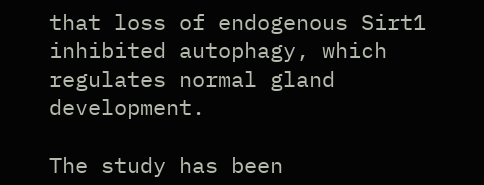that loss of endogenous Sirt1 inhibited autophagy, which regulates normal gland development.

The study has been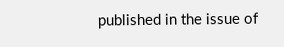published in the issue of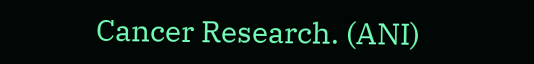Cancer Research. (ANI)